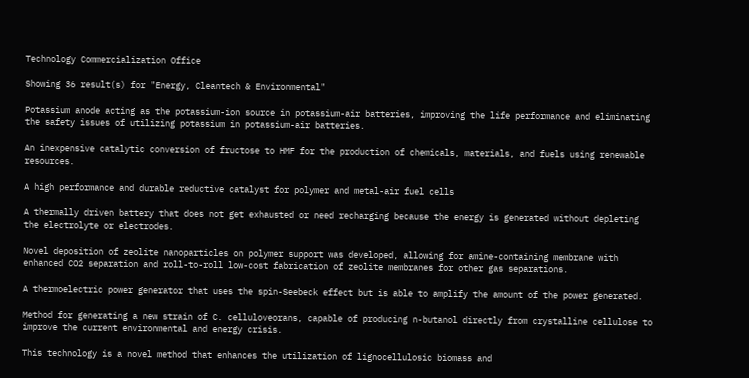Technology Commercialization Office

Showing 36 result(s) for "Energy, Cleantech & Environmental"

Potassium anode acting as the potassium-ion source in potassium-air batteries, improving the life performance and eliminating the safety issues of utilizing potassium in potassium-air batteries.

An inexpensive catalytic conversion of fructose to HMF for the production of chemicals, materials, and fuels using renewable resources.

A high performance and durable reductive catalyst for polymer and metal-air fuel cells

A thermally driven battery that does not get exhausted or need recharging because the energy is generated without depleting the electrolyte or electrodes.

Novel deposition of zeolite nanoparticles on polymer support was developed, allowing for amine-containing membrane with enhanced CO2 separation and roll-to-roll low-cost fabrication of zeolite membranes for other gas separations.

A thermoelectric power generator that uses the spin-Seebeck effect but is able to amplify the amount of the power generated.

Method for generating a new strain of C. celluloveorans, capable of producing n-butanol directly from crystalline cellulose to improve the current environmental and energy crisis.

This technology is a novel method that enhances the utilization of lignocellulosic biomass and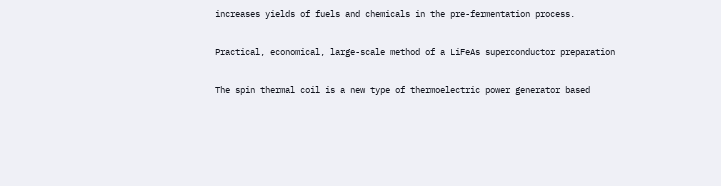increases yields of fuels and chemicals in the pre-fermentation process.

Practical, economical, large-scale method of a LiFeAs superconductor preparation

The spin thermal coil is a new type of thermoelectric power generator based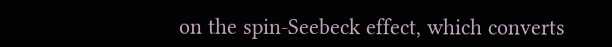on the spin-Seebeck effect, which converts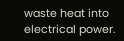waste heat into electrical power.